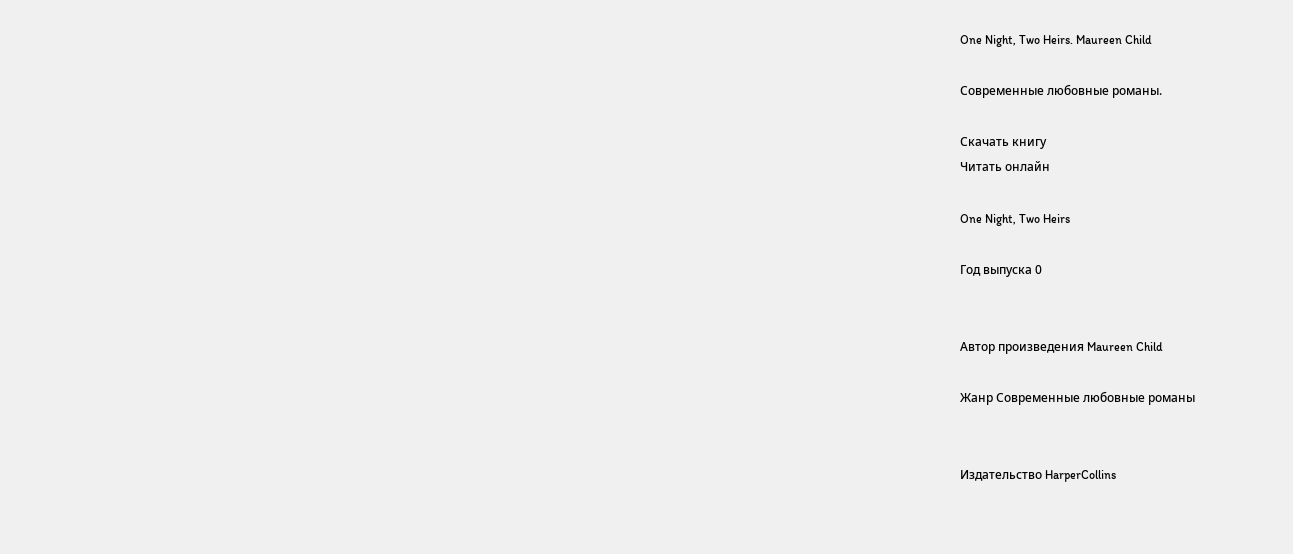One Night, Two Heirs. Maureen Child

Современные любовные романы.

Скачать книгу
Читать онлайн

One Night, Two Heirs

Год выпуска 0


Автор произведения Maureen Child

Жанр Современные любовные романы


Издательство HarperCollins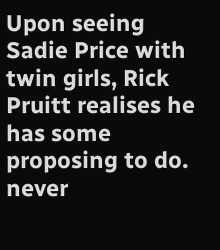Upon seeing Sadie Price with twin girls, Rick Pruitt realises he has some proposing to do. never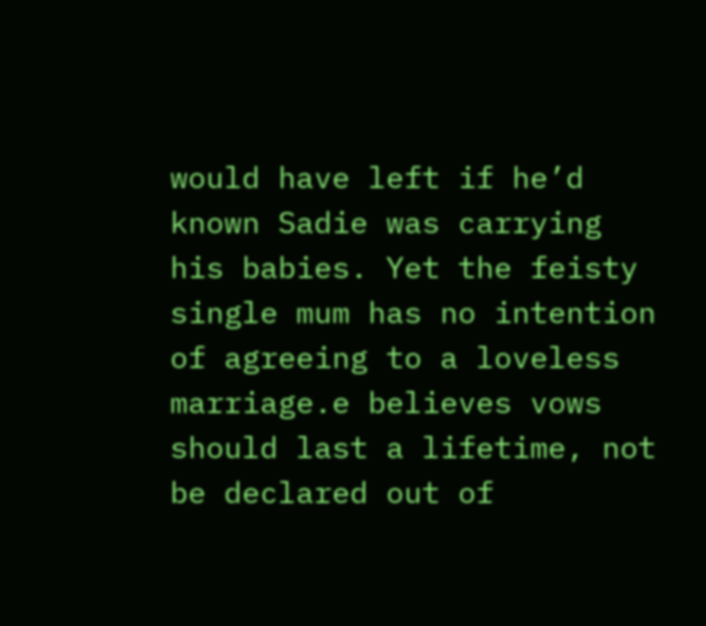would have left if he’d known Sadie was carrying his babies. Yet the feisty single mum has no intention of agreeing to a loveless marriage.e believes vows should last a lifetime, not be declared out of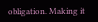obligation. Making it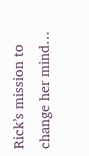Rick’s mission to change her mind…